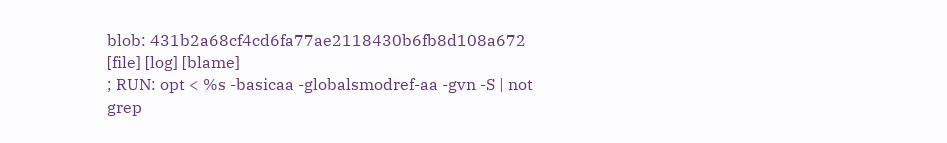blob: 431b2a68cf4cd6fa77ae2118430b6fb8d108a672 [file] [log] [blame]
; RUN: opt < %s -basicaa -globalsmodref-aa -gvn -S | not grep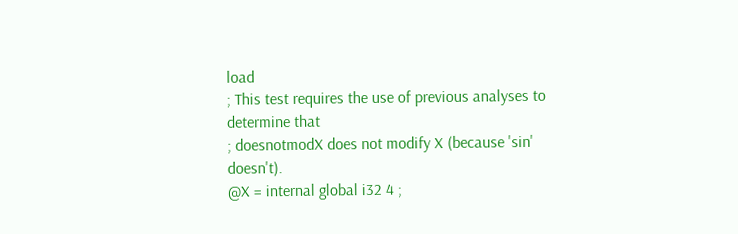load
; This test requires the use of previous analyses to determine that
; doesnotmodX does not modify X (because 'sin' doesn't).
@X = internal global i32 4 ;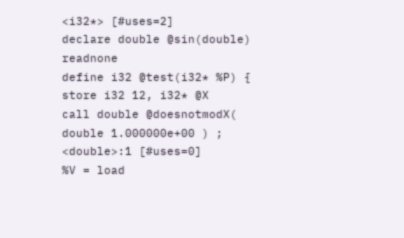<i32*> [#uses=2]
declare double @sin(double) readnone
define i32 @test(i32* %P) {
store i32 12, i32* @X
call double @doesnotmodX( double 1.000000e+00 ) ; <double>:1 [#uses=0]
%V = load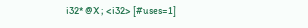i32* @X ; <i32> [#uses=1]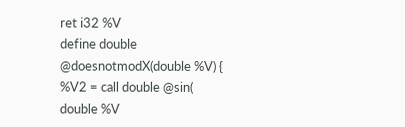ret i32 %V
define double @doesnotmodX(double %V) {
%V2 = call double @sin( double %V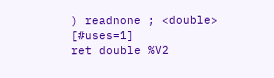) readnone ; <double> [#uses=1]
ret double %V2